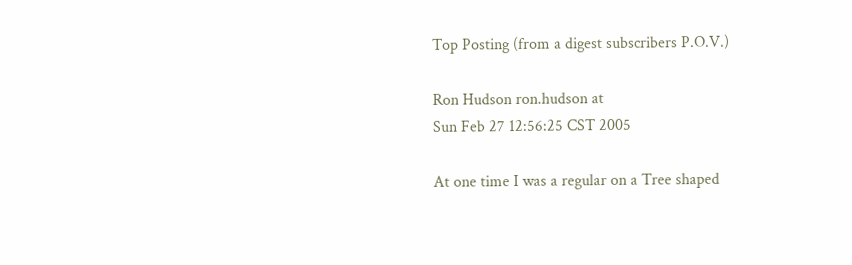Top Posting (from a digest subscribers P.O.V.)

Ron Hudson ron.hudson at
Sun Feb 27 12:56:25 CST 2005

At one time I was a regular on a Tree shaped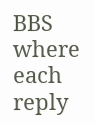BBS where each reply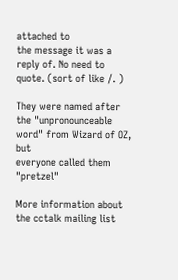attached to
the message it was a reply of. No need to quote. (sort of like /. )

They were named after the "unpronounceable word" from Wizard of OZ, but
everyone called them "pretzel"

More information about the cctalk mailing list